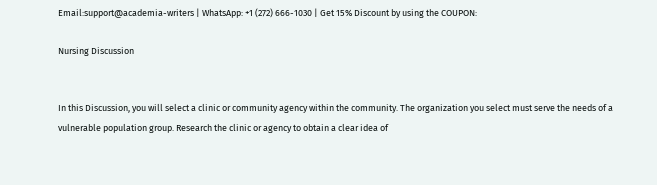Email:support@academia-writers | WhatsApp: +1 (272) 666-1030 | Get 15% Discount by using the COUPON:

Nursing Discussion


In this Discussion, you will select a clinic or community agency within the community. The organization you select must serve the needs of a vulnerable population group. Research the clinic or agency to obtain a clear idea of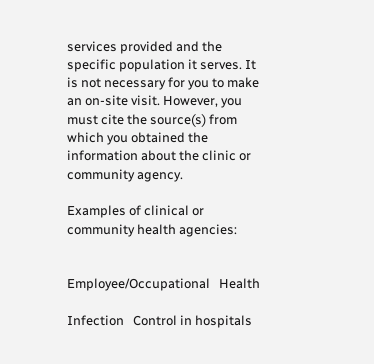services provided and the specific population it serves. It is not necessary for you to make an on-site visit. However, you must cite the source(s) from which you obtained the information about the clinic or community agency.

Examples of clinical or community health agencies:


Employee/Occupational   Health

Infection   Control in hospitals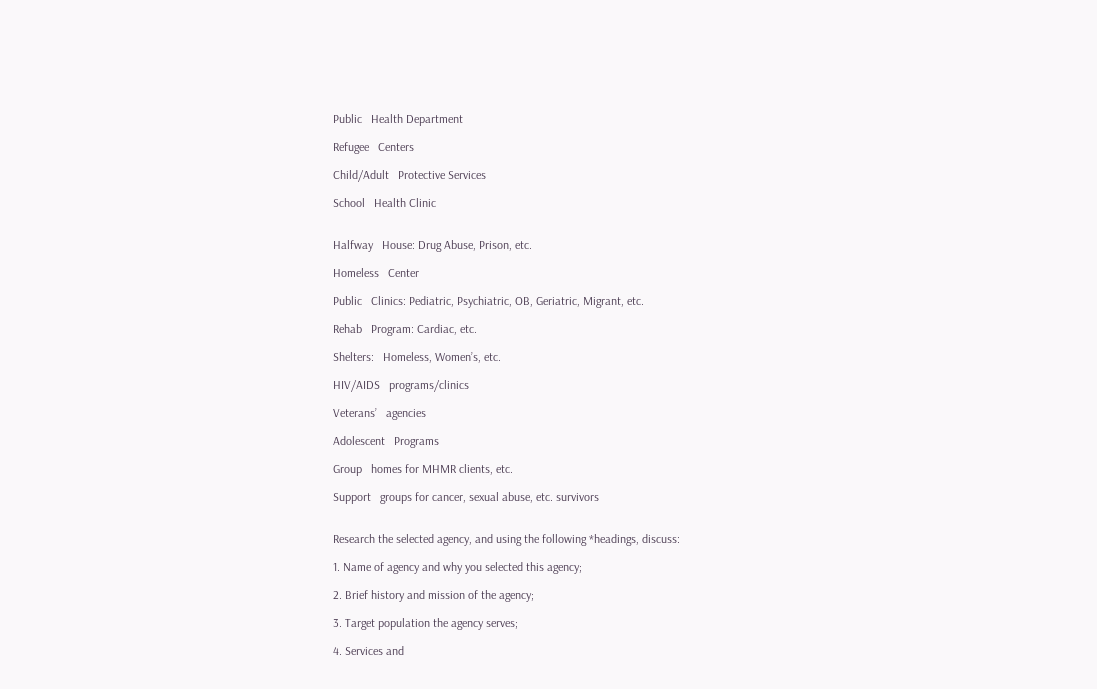Public   Health Department

Refugee   Centers

Child/Adult   Protective Services

School   Health Clinic


Halfway   House: Drug Abuse, Prison, etc.

Homeless   Center

Public   Clinics: Pediatric, Psychiatric, OB, Geriatric, Migrant, etc.

Rehab   Program: Cardiac, etc.

Shelters:   Homeless, Women’s, etc.

HIV/AIDS   programs/clinics

Veterans’   agencies

Adolescent   Programs

Group   homes for MHMR clients, etc.

Support   groups for cancer, sexual abuse, etc. survivors


Research the selected agency, and using the following *headings, discuss:

1. Name of agency and why you selected this agency;

2. Brief history and mission of the agency;

3. Target population the agency serves;

4. Services and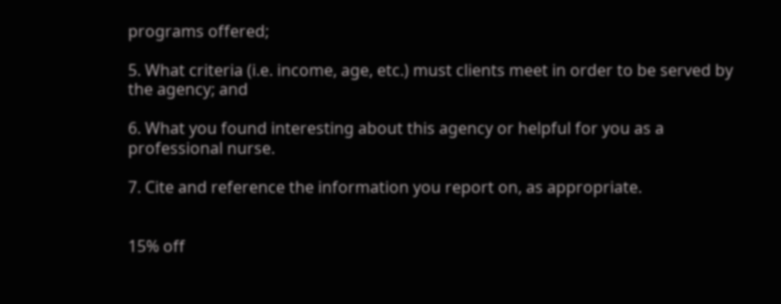programs offered;

5. What criteria (i.e. income, age, etc.) must clients meet in order to be served by the agency; and

6. What you found interesting about this agency or helpful for you as a professional nurse.

7. Cite and reference the information you report on, as appropriate.


15% off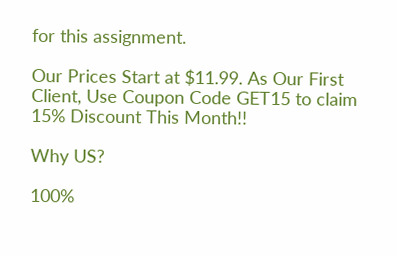for this assignment.

Our Prices Start at $11.99. As Our First Client, Use Coupon Code GET15 to claim 15% Discount This Month!!

Why US?

100%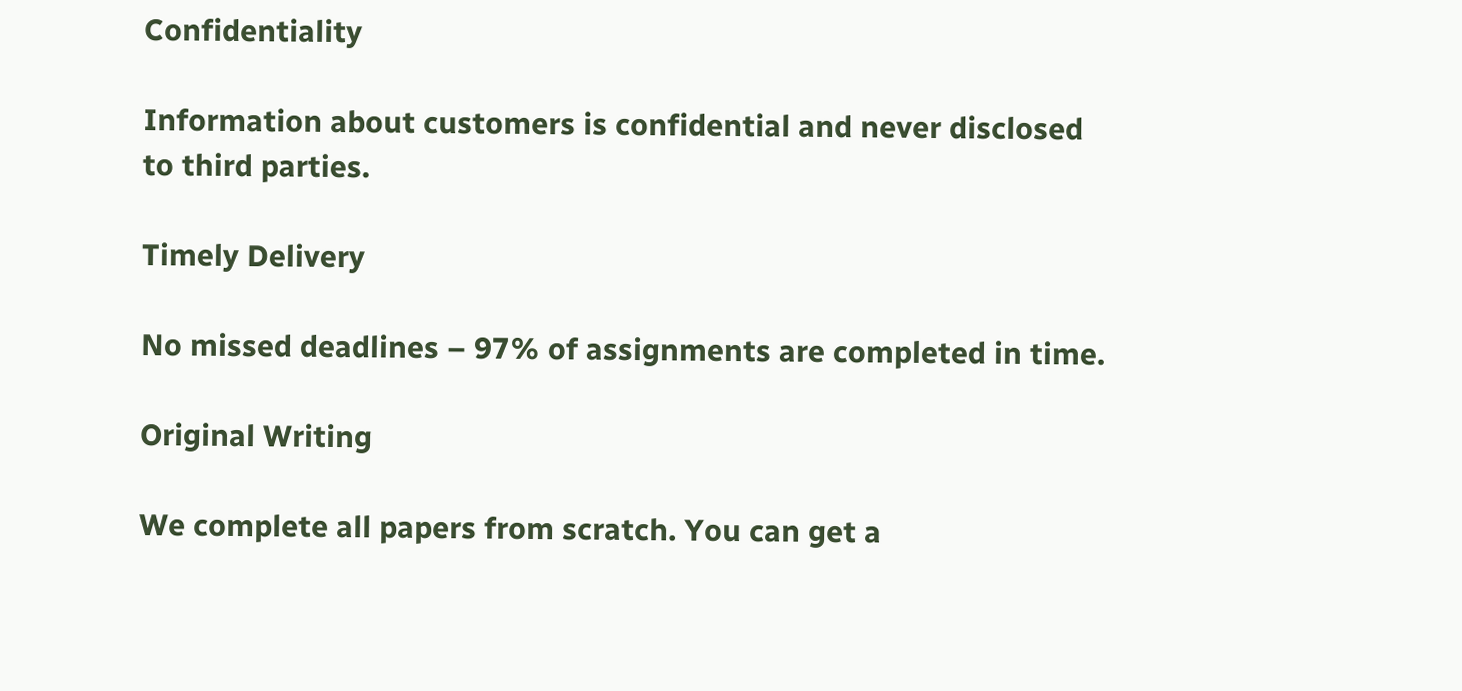Confidentiality

Information about customers is confidential and never disclosed to third parties.

Timely Delivery

No missed deadlines – 97% of assignments are completed in time.

Original Writing

We complete all papers from scratch. You can get a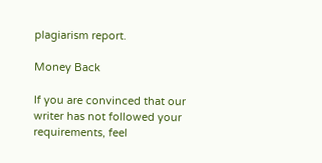plagiarism report.

Money Back

If you are convinced that our writer has not followed your requirements, feel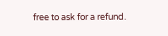free to ask for a refund.